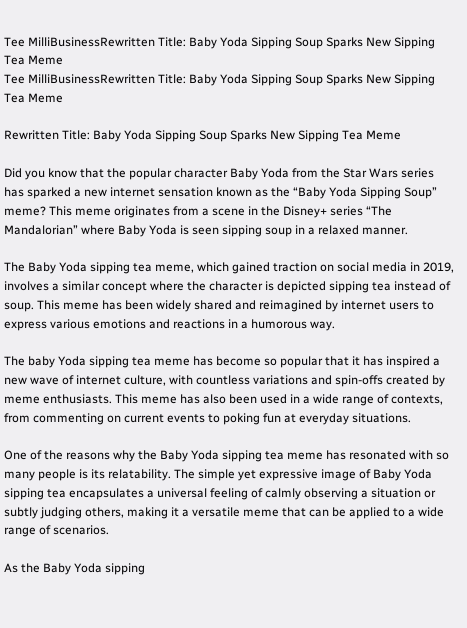Tee MilliBusinessRewritten Title: Baby Yoda Sipping Soup Sparks New Sipping Tea Meme
Tee MilliBusinessRewritten Title: Baby Yoda Sipping Soup Sparks New Sipping Tea Meme

Rewritten Title: Baby Yoda Sipping Soup Sparks New Sipping Tea Meme

Did you know that the popular character Baby Yoda from the Star Wars series has sparked a new internet sensation known as the “Baby Yoda Sipping Soup” meme? This meme originates from a scene in the Disney+ series “The Mandalorian” where Baby Yoda is seen sipping soup in a relaxed manner.

The Baby Yoda sipping tea meme, which gained traction on social media in 2019, involves a similar concept where the character is depicted sipping tea instead of soup. This meme has been widely shared and reimagined by internet users to express various emotions and reactions in a humorous way.

The baby Yoda sipping tea meme has become so popular that it has inspired a new wave of internet culture, with countless variations and spin-offs created by meme enthusiasts. This meme has also been used in a wide range of contexts, from commenting on current events to poking fun at everyday situations.

One of the reasons why the Baby Yoda sipping tea meme has resonated with so many people is its relatability. The simple yet expressive image of Baby Yoda sipping tea encapsulates a universal feeling of calmly observing a situation or subtly judging others, making it a versatile meme that can be applied to a wide range of scenarios.

As the Baby Yoda sipping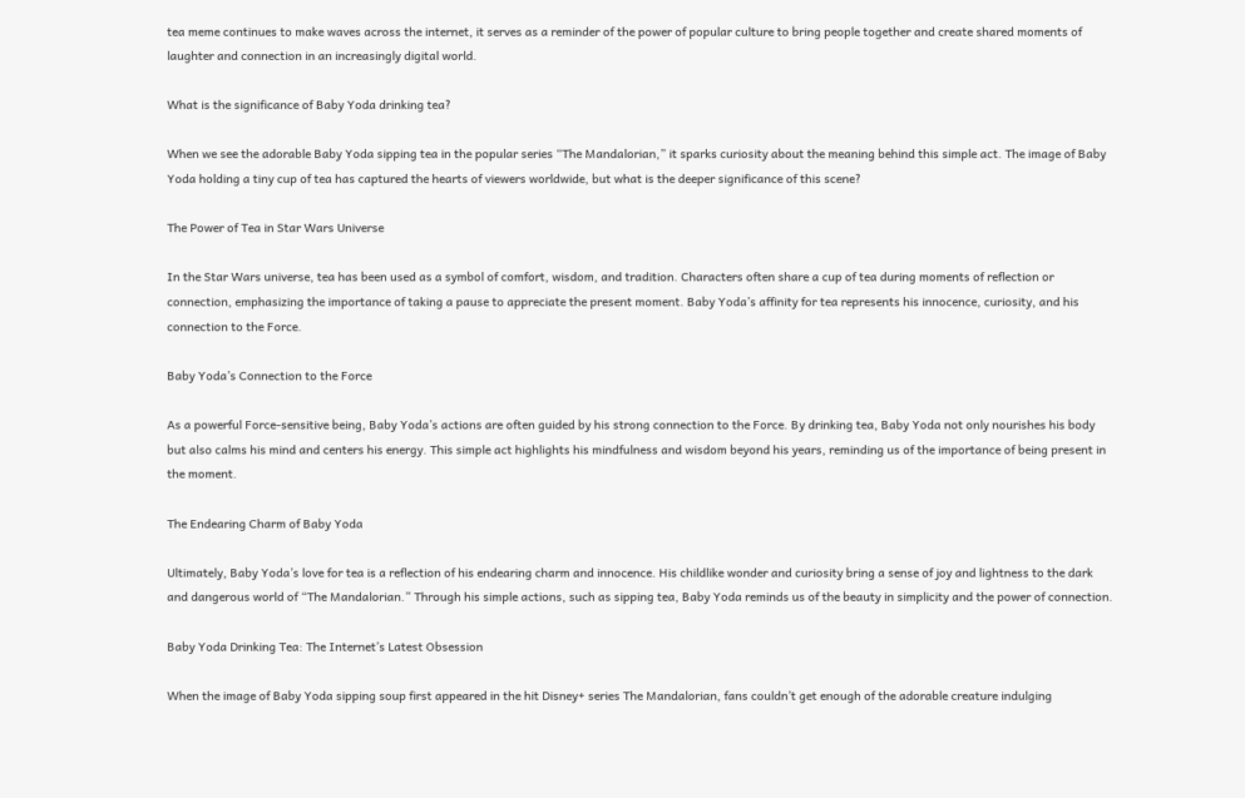tea meme continues to make waves across the internet, it serves as a reminder of the power of popular culture to bring people together and create shared moments of laughter and connection in an increasingly digital world.

What is the significance of Baby Yoda drinking tea?

When we see the adorable Baby Yoda sipping tea in the popular series “The Mandalorian,” it sparks curiosity about the meaning behind this simple act. The image of Baby Yoda holding a tiny cup of tea has captured the hearts of viewers worldwide, but what is the deeper significance of this scene?

The Power of Tea in Star Wars Universe

In the Star Wars universe, tea has been used as a symbol of comfort, wisdom, and tradition. Characters often share a cup of tea during moments of reflection or connection, emphasizing the importance of taking a pause to appreciate the present moment. Baby Yoda’s affinity for tea represents his innocence, curiosity, and his connection to the Force.

Baby Yoda’s Connection to the Force

As a powerful Force-sensitive being, Baby Yoda’s actions are often guided by his strong connection to the Force. By drinking tea, Baby Yoda not only nourishes his body but also calms his mind and centers his energy. This simple act highlights his mindfulness and wisdom beyond his years, reminding us of the importance of being present in the moment.

The Endearing Charm of Baby Yoda

Ultimately, Baby Yoda’s love for tea is a reflection of his endearing charm and innocence. His childlike wonder and curiosity bring a sense of joy and lightness to the dark and dangerous world of “The Mandalorian.” Through his simple actions, such as sipping tea, Baby Yoda reminds us of the beauty in simplicity and the power of connection.

Baby Yoda Drinking Tea: The Internet’s Latest Obsession

When the image of Baby Yoda sipping soup first appeared in the hit Disney+ series The Mandalorian, fans couldn’t get enough of the adorable creature indulging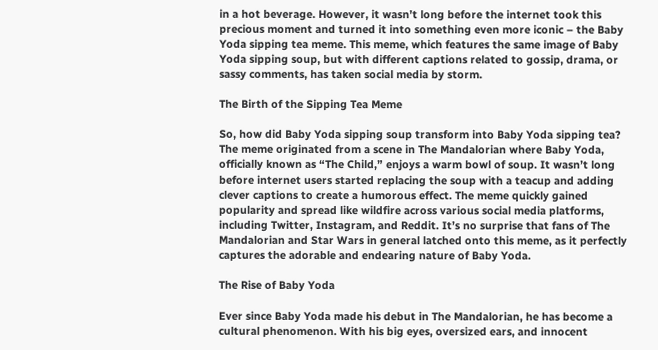in a hot beverage. However, it wasn’t long before the internet took this precious moment and turned it into something even more iconic – the Baby Yoda sipping tea meme. This meme, which features the same image of Baby Yoda sipping soup, but with different captions related to gossip, drama, or sassy comments, has taken social media by storm.

The Birth of the Sipping Tea Meme

So, how did Baby Yoda sipping soup transform into Baby Yoda sipping tea? The meme originated from a scene in The Mandalorian where Baby Yoda, officially known as “The Child,” enjoys a warm bowl of soup. It wasn’t long before internet users started replacing the soup with a teacup and adding clever captions to create a humorous effect. The meme quickly gained popularity and spread like wildfire across various social media platforms, including Twitter, Instagram, and Reddit. It’s no surprise that fans of The Mandalorian and Star Wars in general latched onto this meme, as it perfectly captures the adorable and endearing nature of Baby Yoda.

The Rise of Baby Yoda

Ever since Baby Yoda made his debut in The Mandalorian, he has become a cultural phenomenon. With his big eyes, oversized ears, and innocent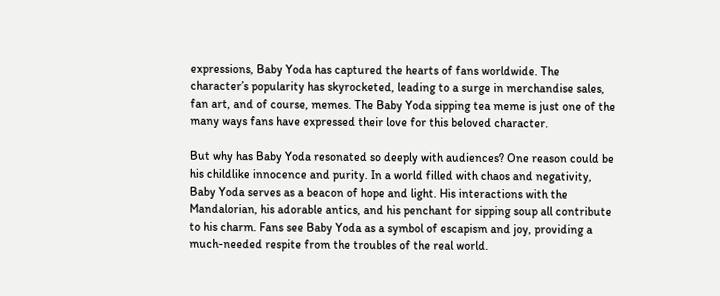expressions, Baby Yoda has captured the hearts of fans worldwide. The character’s popularity has skyrocketed, leading to a surge in merchandise sales, fan art, and of course, memes. The Baby Yoda sipping tea meme is just one of the many ways fans have expressed their love for this beloved character.

But why has Baby Yoda resonated so deeply with audiences? One reason could be his childlike innocence and purity. In a world filled with chaos and negativity, Baby Yoda serves as a beacon of hope and light. His interactions with the Mandalorian, his adorable antics, and his penchant for sipping soup all contribute to his charm. Fans see Baby Yoda as a symbol of escapism and joy, providing a much-needed respite from the troubles of the real world.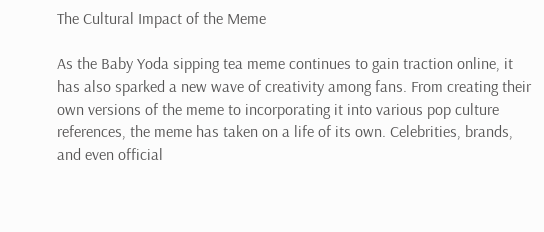The Cultural Impact of the Meme

As the Baby Yoda sipping tea meme continues to gain traction online, it has also sparked a new wave of creativity among fans. From creating their own versions of the meme to incorporating it into various pop culture references, the meme has taken on a life of its own. Celebrities, brands, and even official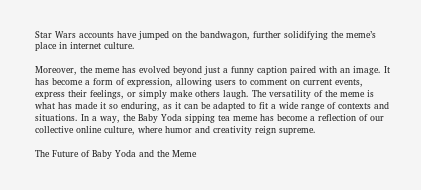Star Wars accounts have jumped on the bandwagon, further solidifying the meme’s place in internet culture.

Moreover, the meme has evolved beyond just a funny caption paired with an image. It has become a form of expression, allowing users to comment on current events, express their feelings, or simply make others laugh. The versatility of the meme is what has made it so enduring, as it can be adapted to fit a wide range of contexts and situations. In a way, the Baby Yoda sipping tea meme has become a reflection of our collective online culture, where humor and creativity reign supreme.

The Future of Baby Yoda and the Meme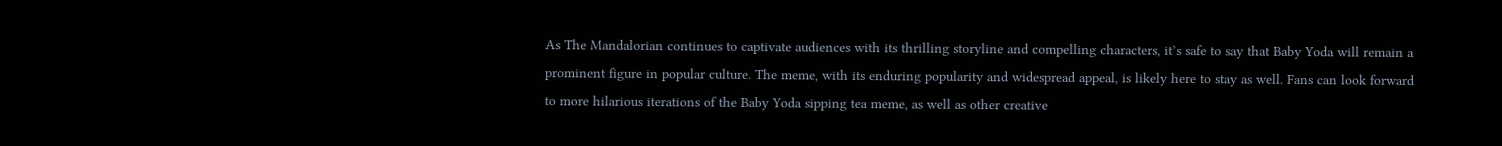As The Mandalorian continues to captivate audiences with its thrilling storyline and compelling characters, it’s safe to say that Baby Yoda will remain a prominent figure in popular culture. The meme, with its enduring popularity and widespread appeal, is likely here to stay as well. Fans can look forward to more hilarious iterations of the Baby Yoda sipping tea meme, as well as other creative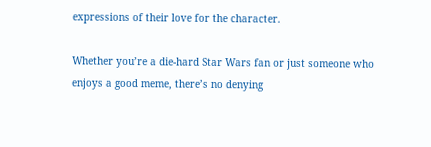expressions of their love for the character.

Whether you’re a die-hard Star Wars fan or just someone who enjoys a good meme, there’s no denying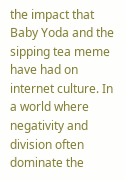the impact that Baby Yoda and the sipping tea meme have had on internet culture. In a world where negativity and division often dominate the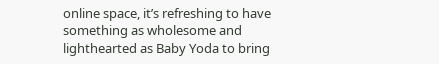online space, it’s refreshing to have something as wholesome and lighthearted as Baby Yoda to bring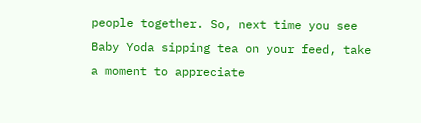people together. So, next time you see Baby Yoda sipping tea on your feed, take a moment to appreciate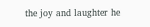the joy and laughter he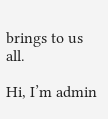brings to us all.

Hi, I’m admin